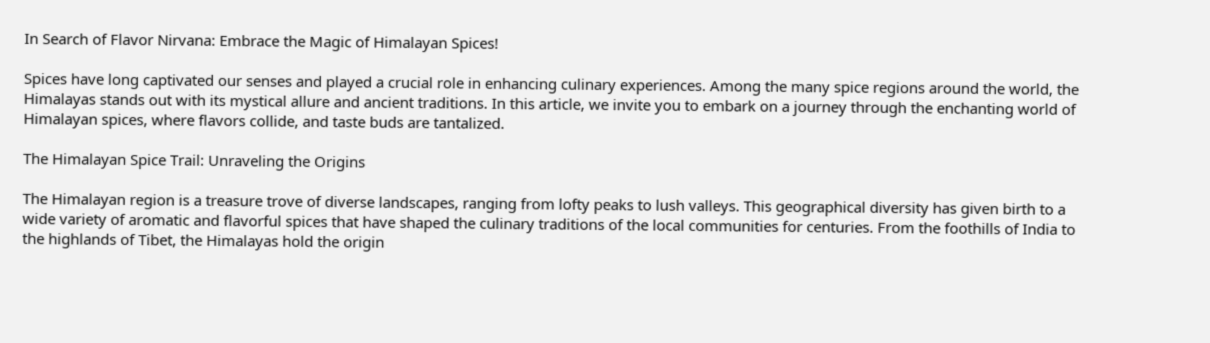In Search of Flavor Nirvana: Embrace the Magic of Himalayan Spices!

Spices have long captivated our senses and played a crucial role in enhancing culinary experiences. Among the many spice regions around the world, the Himalayas stands out with its mystical allure and ancient traditions. In this article, we invite you to embark on a journey through the enchanting world of Himalayan spices, where flavors collide, and taste buds are tantalized.

The Himalayan Spice Trail: Unraveling the Origins

The Himalayan region is a treasure trove of diverse landscapes, ranging from lofty peaks to lush valleys. This geographical diversity has given birth to a wide variety of aromatic and flavorful spices that have shaped the culinary traditions of the local communities for centuries. From the foothills of India to the highlands of Tibet, the Himalayas hold the origin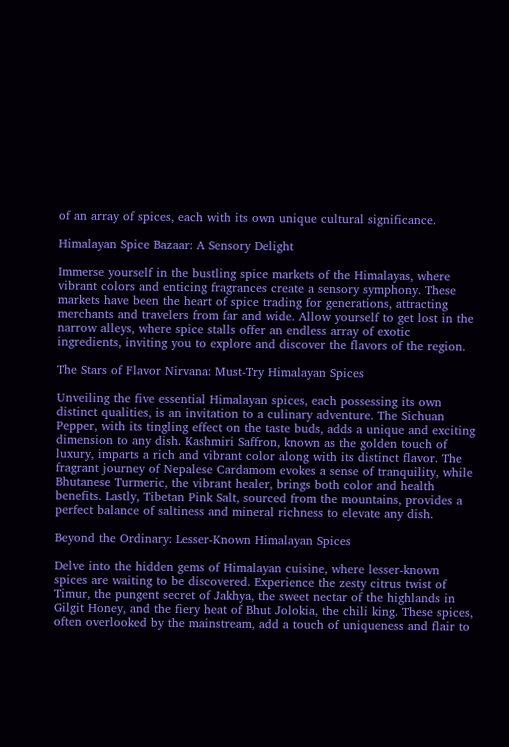of an array of spices, each with its own unique cultural significance.

Himalayan Spice Bazaar: A Sensory Delight

Immerse yourself in the bustling spice markets of the Himalayas, where vibrant colors and enticing fragrances create a sensory symphony. These markets have been the heart of spice trading for generations, attracting merchants and travelers from far and wide. Allow yourself to get lost in the narrow alleys, where spice stalls offer an endless array of exotic ingredients, inviting you to explore and discover the flavors of the region.

The Stars of Flavor Nirvana: Must-Try Himalayan Spices

Unveiling the five essential Himalayan spices, each possessing its own distinct qualities, is an invitation to a culinary adventure. The Sichuan Pepper, with its tingling effect on the taste buds, adds a unique and exciting dimension to any dish. Kashmiri Saffron, known as the golden touch of luxury, imparts a rich and vibrant color along with its distinct flavor. The fragrant journey of Nepalese Cardamom evokes a sense of tranquility, while Bhutanese Turmeric, the vibrant healer, brings both color and health benefits. Lastly, Tibetan Pink Salt, sourced from the mountains, provides a perfect balance of saltiness and mineral richness to elevate any dish.

Beyond the Ordinary: Lesser-Known Himalayan Spices

Delve into the hidden gems of Himalayan cuisine, where lesser-known spices are waiting to be discovered. Experience the zesty citrus twist of Timur, the pungent secret of Jakhya, the sweet nectar of the highlands in Gilgit Honey, and the fiery heat of Bhut Jolokia, the chili king. These spices, often overlooked by the mainstream, add a touch of uniqueness and flair to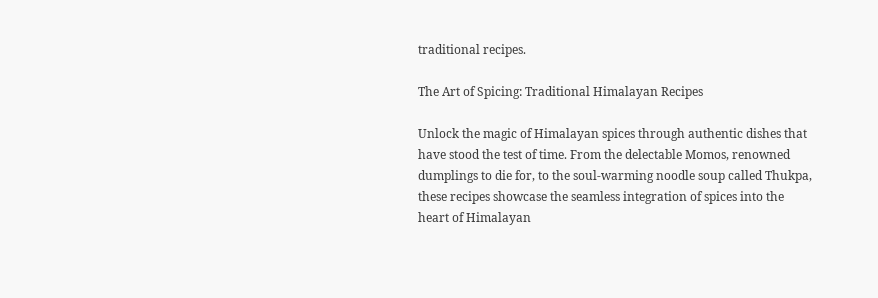traditional recipes.

The Art of Spicing: Traditional Himalayan Recipes

Unlock the magic of Himalayan spices through authentic dishes that have stood the test of time. From the delectable Momos, renowned dumplings to die for, to the soul-warming noodle soup called Thukpa, these recipes showcase the seamless integration of spices into the heart of Himalayan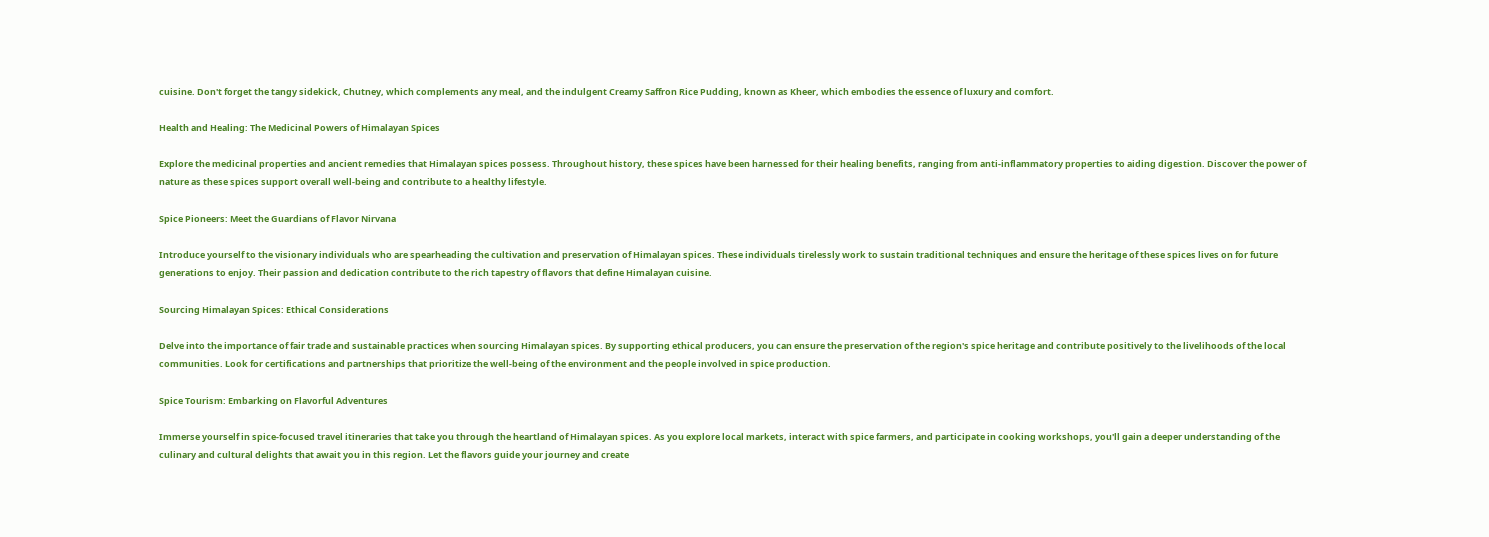cuisine. Don't forget the tangy sidekick, Chutney, which complements any meal, and the indulgent Creamy Saffron Rice Pudding, known as Kheer, which embodies the essence of luxury and comfort.

Health and Healing: The Medicinal Powers of Himalayan Spices

Explore the medicinal properties and ancient remedies that Himalayan spices possess. Throughout history, these spices have been harnessed for their healing benefits, ranging from anti-inflammatory properties to aiding digestion. Discover the power of nature as these spices support overall well-being and contribute to a healthy lifestyle.

Spice Pioneers: Meet the Guardians of Flavor Nirvana

Introduce yourself to the visionary individuals who are spearheading the cultivation and preservation of Himalayan spices. These individuals tirelessly work to sustain traditional techniques and ensure the heritage of these spices lives on for future generations to enjoy. Their passion and dedication contribute to the rich tapestry of flavors that define Himalayan cuisine.

Sourcing Himalayan Spices: Ethical Considerations

Delve into the importance of fair trade and sustainable practices when sourcing Himalayan spices. By supporting ethical producers, you can ensure the preservation of the region's spice heritage and contribute positively to the livelihoods of the local communities. Look for certifications and partnerships that prioritize the well-being of the environment and the people involved in spice production.

Spice Tourism: Embarking on Flavorful Adventures

Immerse yourself in spice-focused travel itineraries that take you through the heartland of Himalayan spices. As you explore local markets, interact with spice farmers, and participate in cooking workshops, you'll gain a deeper understanding of the culinary and cultural delights that await you in this region. Let the flavors guide your journey and create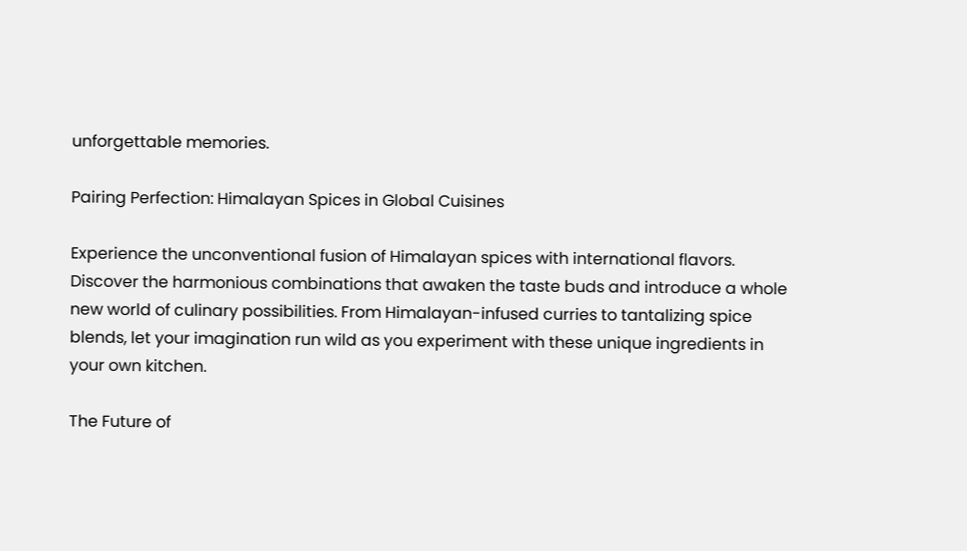unforgettable memories.

Pairing Perfection: Himalayan Spices in Global Cuisines

Experience the unconventional fusion of Himalayan spices with international flavors. Discover the harmonious combinations that awaken the taste buds and introduce a whole new world of culinary possibilities. From Himalayan-infused curries to tantalizing spice blends, let your imagination run wild as you experiment with these unique ingredients in your own kitchen.

The Future of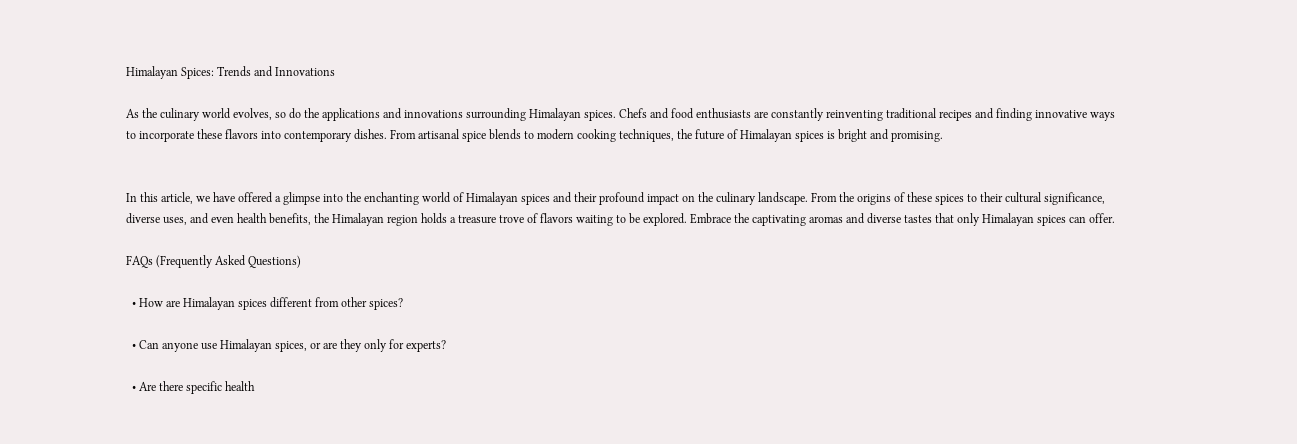Himalayan Spices: Trends and Innovations

As the culinary world evolves, so do the applications and innovations surrounding Himalayan spices. Chefs and food enthusiasts are constantly reinventing traditional recipes and finding innovative ways to incorporate these flavors into contemporary dishes. From artisanal spice blends to modern cooking techniques, the future of Himalayan spices is bright and promising.


In this article, we have offered a glimpse into the enchanting world of Himalayan spices and their profound impact on the culinary landscape. From the origins of these spices to their cultural significance, diverse uses, and even health benefits, the Himalayan region holds a treasure trove of flavors waiting to be explored. Embrace the captivating aromas and diverse tastes that only Himalayan spices can offer.

FAQs (Frequently Asked Questions)

  • How are Himalayan spices different from other spices?

  • Can anyone use Himalayan spices, or are they only for experts?

  • Are there specific health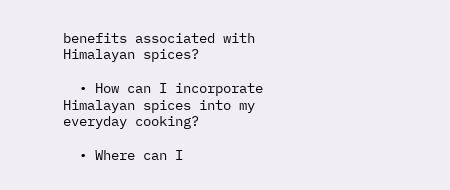benefits associated with Himalayan spices?

  • How can I incorporate Himalayan spices into my everyday cooking?

  • Where can I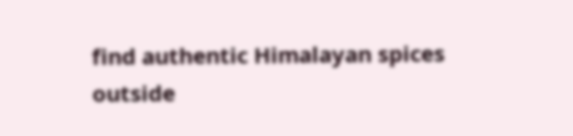find authentic Himalayan spices outside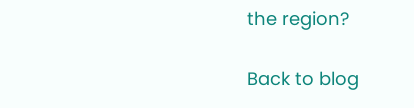the region?

Back to blog